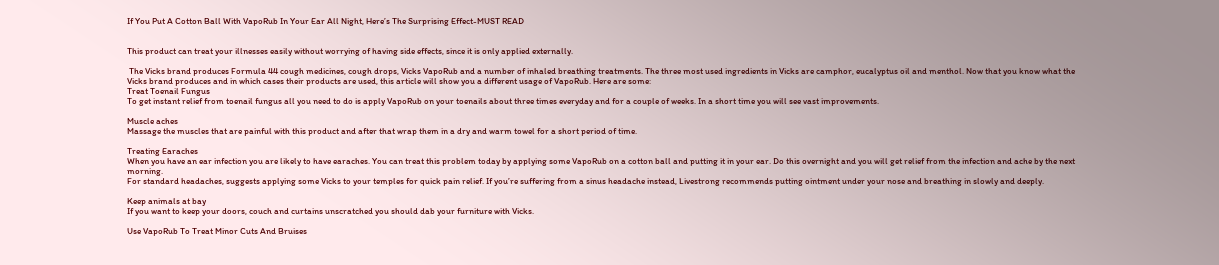If You Put A Cotton Ball With VapoRub In Your Ear All Night, Here’s The Surprising Effect-MUST READ


This product can treat your illnesses easily without worrying of having side effects, since it is only applied externally.

 The Vicks brand produces Formula 44 cough medicines, cough drops, Vicks VapoRub and a number of inhaled breathing treatments. The three most used ingredients in Vicks are camphor, eucalyptus oil and menthol. Now that you know what the Vicks brand produces and in which cases their products are used, this article will show you a different usage of VapoRub. Here are some:
Treat Toenail Fungus
To get instant relief from toenail fungus all you need to do is apply VapoRub on your toenails about three times everyday and for a couple of weeks. In a short time you will see vast improvements.

Muscle aches
Massage the muscles that are painful with this product and after that wrap them in a dry and warm towel for a short period of time.

Treating Earaches
When you have an ear infection you are likely to have earaches. You can treat this problem today by applying some VapoRub on a cotton ball and putting it in your ear. Do this overnight and you will get relief from the infection and ache by the next morning.
For standard headaches, suggests applying some Vicks to your temples for quick pain relief. If you’re suffering from a sinus headache instead, Livestrong recommends putting ointment under your nose and breathing in slowly and deeply.

Keep animals at bay
If you want to keep your doors, couch and curtains unscratched you should dab your furniture with Vicks.

Use VapoRub To Treat Minor Cuts And Bruises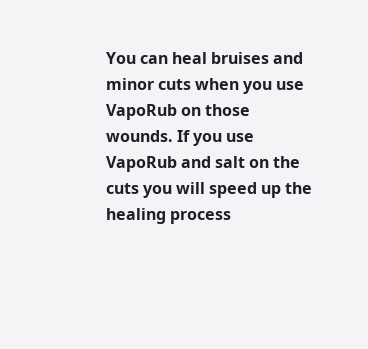You can heal bruises and minor cuts when you use VapoRub on those wounds. If you use VapoRub and salt on the cuts you will speed up the healing process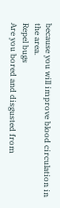because you will improve blood circulation in the area.
Repel bugs
Are you bored and disgusted from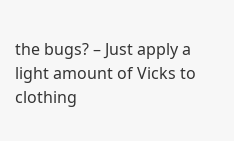the bugs? – Just apply a light amount of Vicks to clothing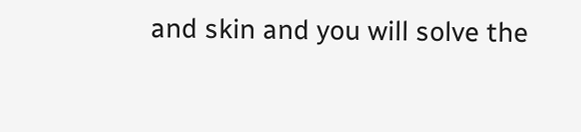and skin and you will solve the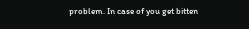problem. In case of you get bitten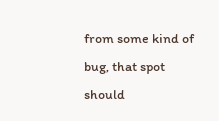from some kind of bug, that spot should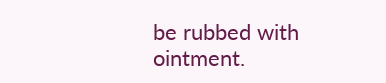be rubbed with ointment.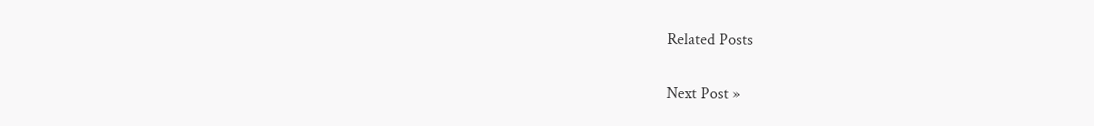Related Posts

Next Post »